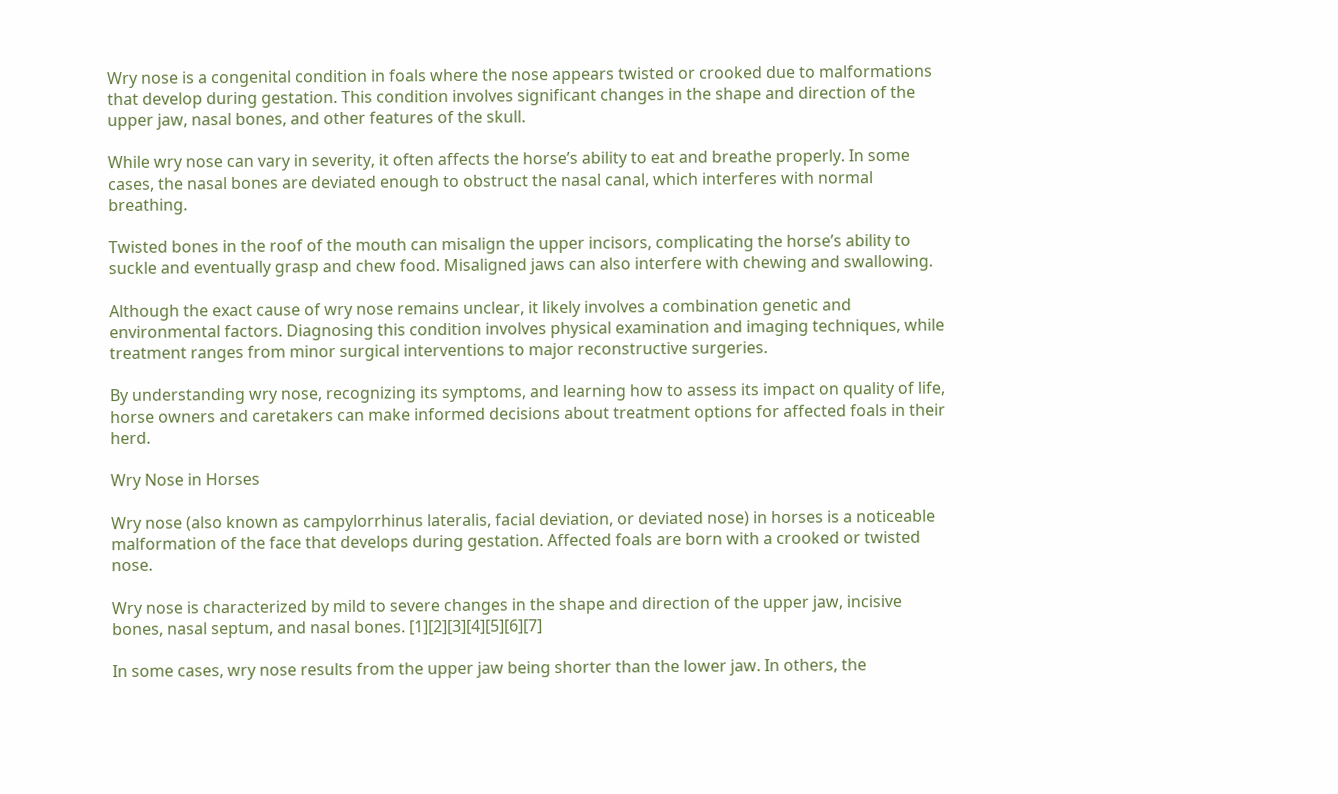Wry nose is a congenital condition in foals where the nose appears twisted or crooked due to malformations that develop during gestation. This condition involves significant changes in the shape and direction of the upper jaw, nasal bones, and other features of the skull.

While wry nose can vary in severity, it often affects the horse’s ability to eat and breathe properly. In some cases, the nasal bones are deviated enough to obstruct the nasal canal, which interferes with normal breathing.

Twisted bones in the roof of the mouth can misalign the upper incisors, complicating the horse’s ability to suckle and eventually grasp and chew food. Misaligned jaws can also interfere with chewing and swallowing.

Although the exact cause of wry nose remains unclear, it likely involves a combination genetic and environmental factors. Diagnosing this condition involves physical examination and imaging techniques, while treatment ranges from minor surgical interventions to major reconstructive surgeries.

By understanding wry nose, recognizing its symptoms, and learning how to assess its impact on quality of life, horse owners and caretakers can make informed decisions about treatment options for affected foals in their herd.

Wry Nose in Horses

Wry nose (also known as campylorrhinus lateralis, facial deviation, or deviated nose) in horses is a noticeable malformation of the face that develops during gestation. Affected foals are born with a crooked or twisted nose.

Wry nose is characterized by mild to severe changes in the shape and direction of the upper jaw, incisive bones, nasal septum, and nasal bones. [1][2][3][4][5][6][7]

In some cases, wry nose results from the upper jaw being shorter than the lower jaw. In others, the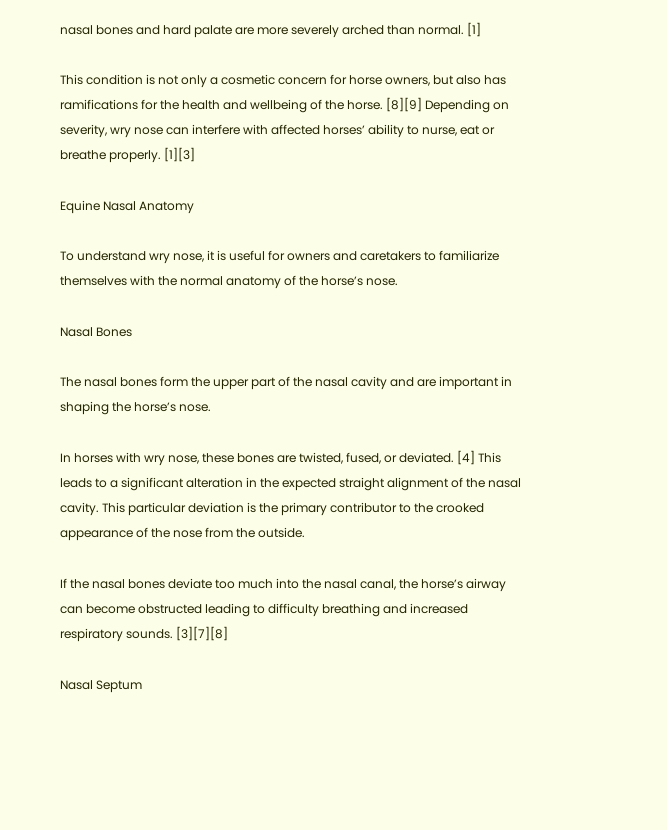nasal bones and hard palate are more severely arched than normal. [1]

This condition is not only a cosmetic concern for horse owners, but also has ramifications for the health and wellbeing of the horse. [8][9] Depending on severity, wry nose can interfere with affected horses’ ability to nurse, eat or breathe properly. [1][3]

Equine Nasal Anatomy

To understand wry nose, it is useful for owners and caretakers to familiarize themselves with the normal anatomy of the horse’s nose.

Nasal Bones

The nasal bones form the upper part of the nasal cavity and are important in shaping the horse’s nose.

In horses with wry nose, these bones are twisted, fused, or deviated. [4] This leads to a significant alteration in the expected straight alignment of the nasal cavity. This particular deviation is the primary contributor to the crooked appearance of the nose from the outside.

If the nasal bones deviate too much into the nasal canal, the horse’s airway can become obstructed leading to difficulty breathing and increased respiratory sounds. [3][7][8]

Nasal Septum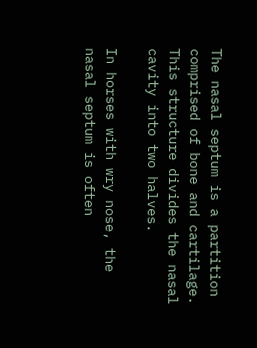The nasal septum is a partition comprised of bone and cartilage. This structure divides the nasal cavity into two halves.

In horses with wry nose, the nasal septum is often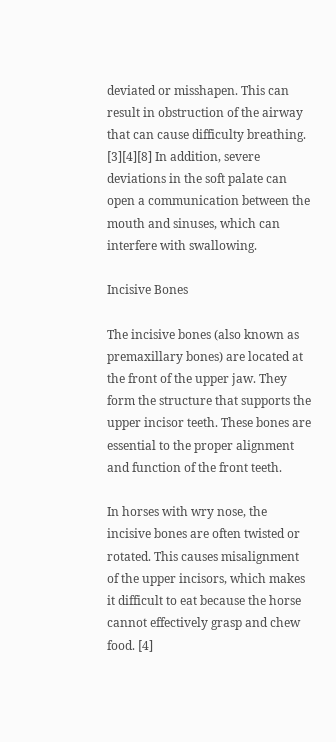deviated or misshapen. This can result in obstruction of the airway that can cause difficulty breathing. [3][4][8] In addition, severe deviations in the soft palate can open a communication between the mouth and sinuses, which can interfere with swallowing.

Incisive Bones

The incisive bones (also known as premaxillary bones) are located at the front of the upper jaw. They form the structure that supports the upper incisor teeth. These bones are essential to the proper alignment and function of the front teeth.

In horses with wry nose, the incisive bones are often twisted or rotated. This causes misalignment of the upper incisors, which makes it difficult to eat because the horse cannot effectively grasp and chew food. [4]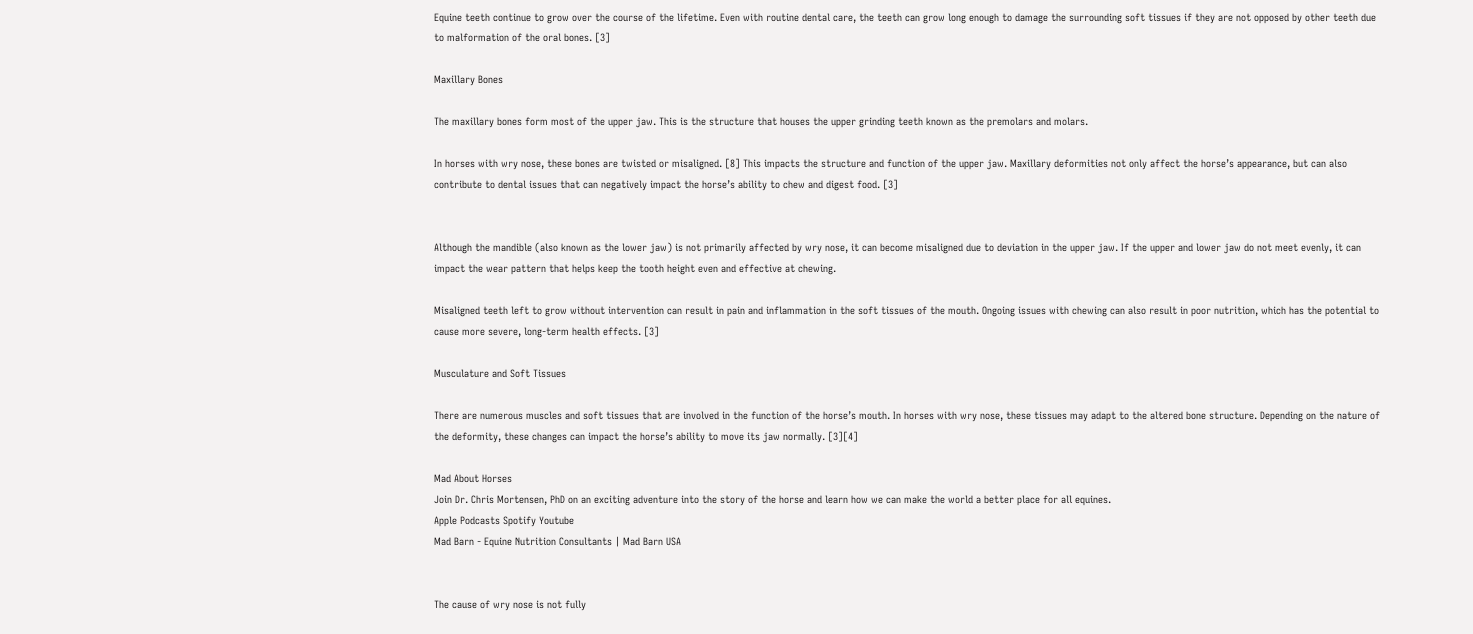Equine teeth continue to grow over the course of the lifetime. Even with routine dental care, the teeth can grow long enough to damage the surrounding soft tissues if they are not opposed by other teeth due to malformation of the oral bones. [3]

Maxillary Bones

The maxillary bones form most of the upper jaw. This is the structure that houses the upper grinding teeth known as the premolars and molars.

In horses with wry nose, these bones are twisted or misaligned. [8] This impacts the structure and function of the upper jaw. Maxillary deformities not only affect the horse’s appearance, but can also contribute to dental issues that can negatively impact the horse’s ability to chew and digest food. [3]


Although the mandible (also known as the lower jaw) is not primarily affected by wry nose, it can become misaligned due to deviation in the upper jaw. If the upper and lower jaw do not meet evenly, it can impact the wear pattern that helps keep the tooth height even and effective at chewing.

Misaligned teeth left to grow without intervention can result in pain and inflammation in the soft tissues of the mouth. Ongoing issues with chewing can also result in poor nutrition, which has the potential to cause more severe, long-term health effects. [3]

Musculature and Soft Tissues

There are numerous muscles and soft tissues that are involved in the function of the horse’s mouth. In horses with wry nose, these tissues may adapt to the altered bone structure. Depending on the nature of the deformity, these changes can impact the horse’s ability to move its jaw normally. [3][4]

Mad About Horses
Join Dr. Chris Mortensen, PhD on an exciting adventure into the story of the horse and learn how we can make the world a better place for all equines.
Apple Podcasts Spotify Youtube
Mad Barn - Equine Nutrition Consultants | Mad Barn USA


The cause of wry nose is not fully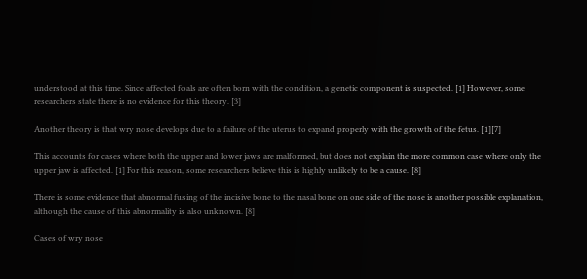understood at this time. Since affected foals are often born with the condition, a genetic component is suspected. [1] However, some researchers state there is no evidence for this theory. [3]

Another theory is that wry nose develops due to a failure of the uterus to expand properly with the growth of the fetus. [1][7]

This accounts for cases where both the upper and lower jaws are malformed, but does not explain the more common case where only the upper jaw is affected. [1] For this reason, some researchers believe this is highly unlikely to be a cause. [8]

There is some evidence that abnormal fusing of the incisive bone to the nasal bone on one side of the nose is another possible explanation, although the cause of this abnormality is also unknown. [8]

Cases of wry nose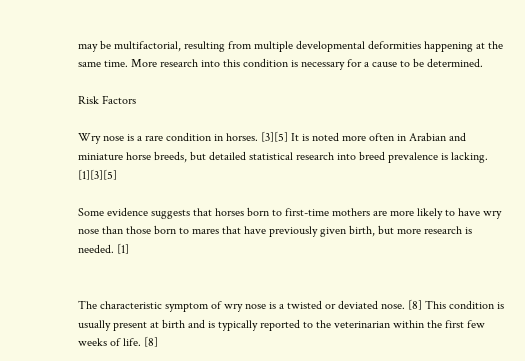may be multifactorial, resulting from multiple developmental deformities happening at the same time. More research into this condition is necessary for a cause to be determined.

Risk Factors

Wry nose is a rare condition in horses. [3][5] It is noted more often in Arabian and miniature horse breeds, but detailed statistical research into breed prevalence is lacking. [1][3][5]

Some evidence suggests that horses born to first-time mothers are more likely to have wry nose than those born to mares that have previously given birth, but more research is needed. [1]


The characteristic symptom of wry nose is a twisted or deviated nose. [8] This condition is usually present at birth and is typically reported to the veterinarian within the first few weeks of life. [8]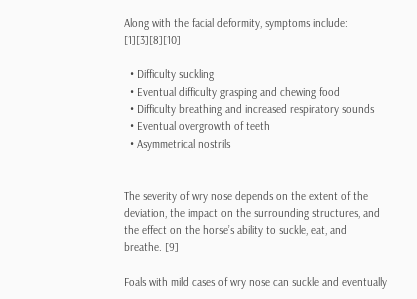Along with the facial deformity, symptoms include: [1][3][8][10]

  • Difficulty suckling
  • Eventual difficulty grasping and chewing food
  • Difficulty breathing and increased respiratory sounds
  • Eventual overgrowth of teeth
  • Asymmetrical nostrils


The severity of wry nose depends on the extent of the deviation, the impact on the surrounding structures, and the effect on the horse’s ability to suckle, eat, and breathe. [9]

Foals with mild cases of wry nose can suckle and eventually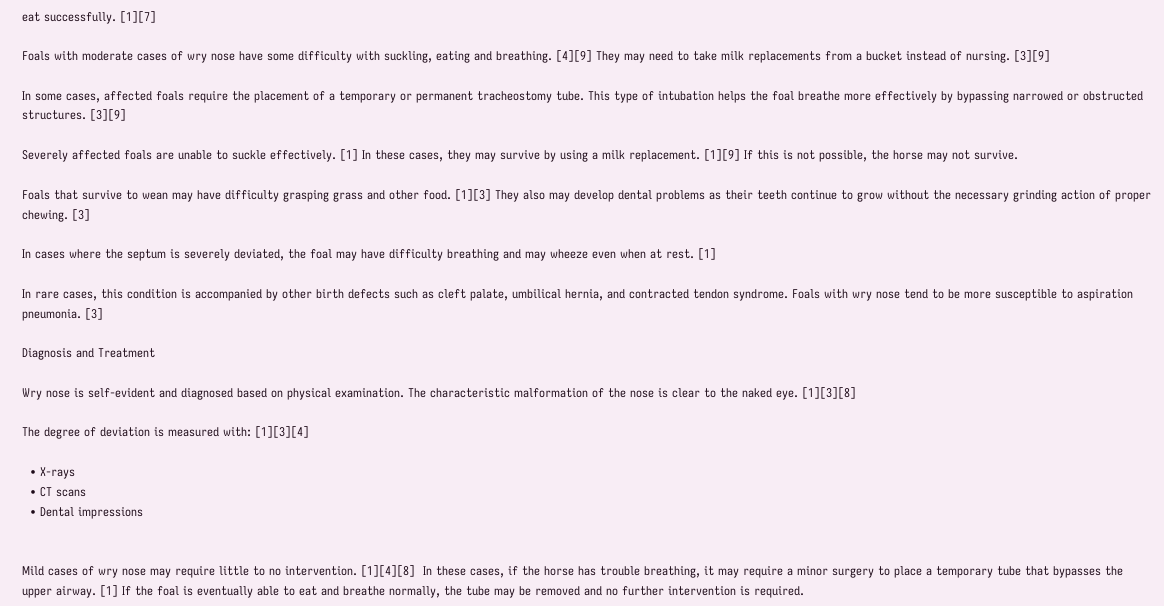eat successfully. [1][7]

Foals with moderate cases of wry nose have some difficulty with suckling, eating and breathing. [4][9] They may need to take milk replacements from a bucket instead of nursing. [3][9]

In some cases, affected foals require the placement of a temporary or permanent tracheostomy tube. This type of intubation helps the foal breathe more effectively by bypassing narrowed or obstructed structures. [3][9]

Severely affected foals are unable to suckle effectively. [1] In these cases, they may survive by using a milk replacement. [1][9] If this is not possible, the horse may not survive.

Foals that survive to wean may have difficulty grasping grass and other food. [1][3] They also may develop dental problems as their teeth continue to grow without the necessary grinding action of proper chewing. [3]

In cases where the septum is severely deviated, the foal may have difficulty breathing and may wheeze even when at rest. [1]

In rare cases, this condition is accompanied by other birth defects such as cleft palate, umbilical hernia, and contracted tendon syndrome. Foals with wry nose tend to be more susceptible to aspiration pneumonia. [3]

Diagnosis and Treatment

Wry nose is self-evident and diagnosed based on physical examination. The characteristic malformation of the nose is clear to the naked eye. [1][3][8]

The degree of deviation is measured with: [1][3][4]

  • X-rays
  • CT scans
  • Dental impressions


Mild cases of wry nose may require little to no intervention. [1][4][8]  In these cases, if the horse has trouble breathing, it may require a minor surgery to place a temporary tube that bypasses the upper airway. [1] If the foal is eventually able to eat and breathe normally, the tube may be removed and no further intervention is required.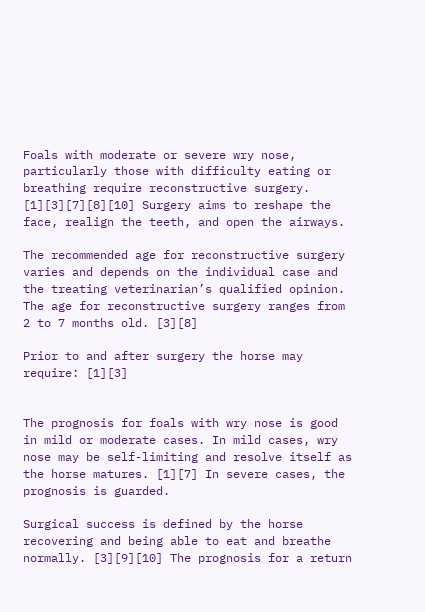Foals with moderate or severe wry nose, particularly those with difficulty eating or breathing require reconstructive surgery. [1][3][7][8][10] Surgery aims to reshape the face, realign the teeth, and open the airways.

The recommended age for reconstructive surgery varies and depends on the individual case and the treating veterinarian’s qualified opinion. The age for reconstructive surgery ranges from 2 to 7 months old. [3][8]

Prior to and after surgery the horse may require: [1][3]


The prognosis for foals with wry nose is good in mild or moderate cases. In mild cases, wry nose may be self-limiting and resolve itself as the horse matures. [1][7] In severe cases, the prognosis is guarded.

Surgical success is defined by the horse recovering and being able to eat and breathe normally. [3][9][10] The prognosis for a return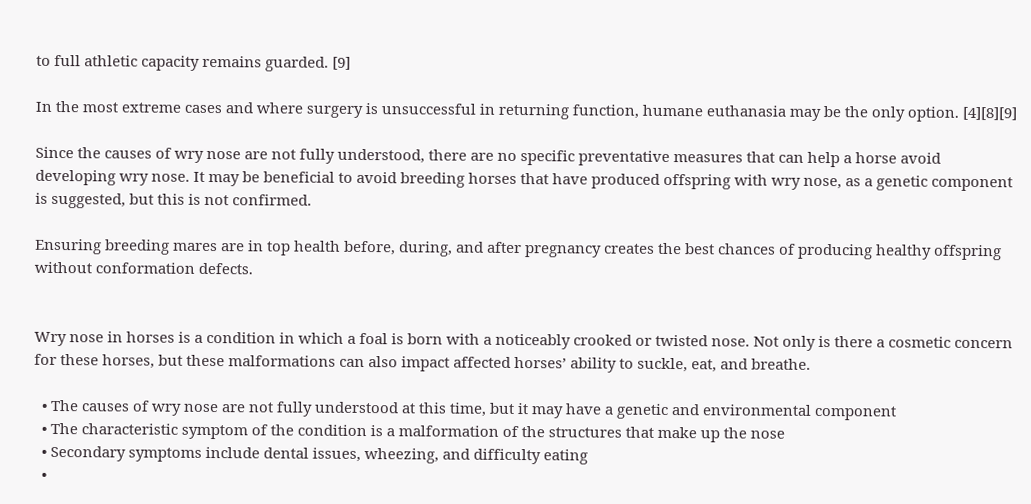to full athletic capacity remains guarded. [9]

In the most extreme cases and where surgery is unsuccessful in returning function, humane euthanasia may be the only option. [4][8][9]

Since the causes of wry nose are not fully understood, there are no specific preventative measures that can help a horse avoid developing wry nose. It may be beneficial to avoid breeding horses that have produced offspring with wry nose, as a genetic component is suggested, but this is not confirmed.

Ensuring breeding mares are in top health before, during, and after pregnancy creates the best chances of producing healthy offspring without conformation defects.


Wry nose in horses is a condition in which a foal is born with a noticeably crooked or twisted nose. Not only is there a cosmetic concern for these horses, but these malformations can also impact affected horses’ ability to suckle, eat, and breathe.

  • The causes of wry nose are not fully understood at this time, but it may have a genetic and environmental component
  • The characteristic symptom of the condition is a malformation of the structures that make up the nose
  • Secondary symptoms include dental issues, wheezing, and difficulty eating
  •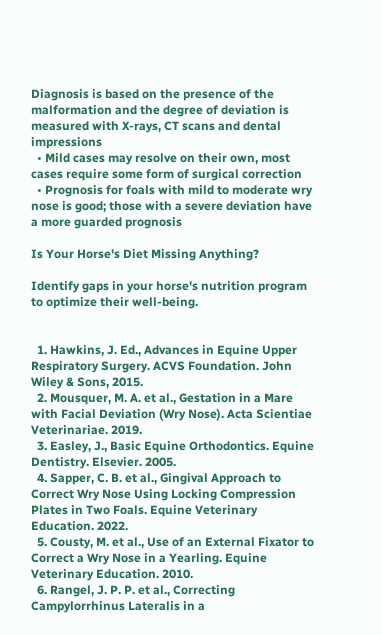Diagnosis is based on the presence of the malformation and the degree of deviation is measured with X-rays, CT scans and dental impressions
  • Mild cases may resolve on their own, most cases require some form of surgical correction
  • Prognosis for foals with mild to moderate wry nose is good; those with a severe deviation have a more guarded prognosis

Is Your Horse's Diet Missing Anything?

Identify gaps in your horse's nutrition program to optimize their well-being.


  1. Hawkins, J. Ed., Advances in Equine Upper Respiratory Surgery. ACVS Foundation. John Wiley & Sons, 2015.
  2. Mousquer, M. A. et al., Gestation in a Mare with Facial Deviation (Wry Nose). Acta Scientiae Veterinariae. 2019.
  3. Easley, J., Basic Equine Orthodontics. Equine Dentistry. Elsevier. 2005.
  4. Sapper, C. B. et al., Gingival Approach to Correct Wry Nose Using Locking Compression Plates in Two Foals. Equine Veterinary Education. 2022.
  5. Cousty, M. et al., Use of an External Fixator to Correct a Wry Nose in a Yearling. Equine Veterinary Education. 2010.
  6. Rangel, J. P. P. et al., Correcting Campylorrhinus Lateralis in a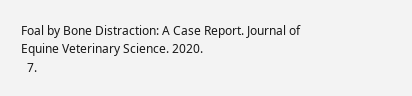Foal by Bone Distraction: A Case Report. Journal of Equine Veterinary Science. 2020.
  7.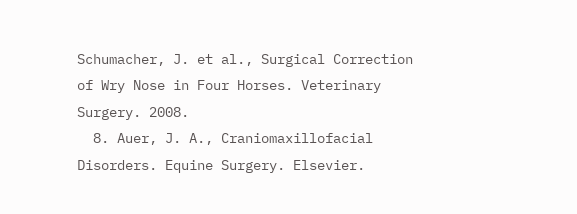Schumacher, J. et al., Surgical Correction of Wry Nose in Four Horses. Veterinary Surgery. 2008.
  8. Auer, J. A., Craniomaxillofacial Disorders. Equine Surgery. Elsevier.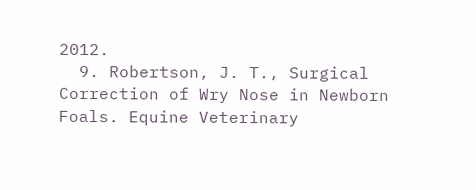2012.
  9. Robertson, J. T., Surgical Correction of Wry Nose in Newborn Foals. Equine Veterinary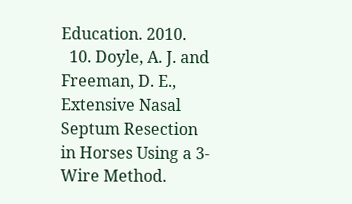Education. 2010.
  10. Doyle, A. J. and Freeman, D. E., Extensive Nasal Septum Resection in Horses Using a 3‐Wire Method.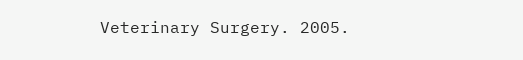Veterinary Surgery. 2005.